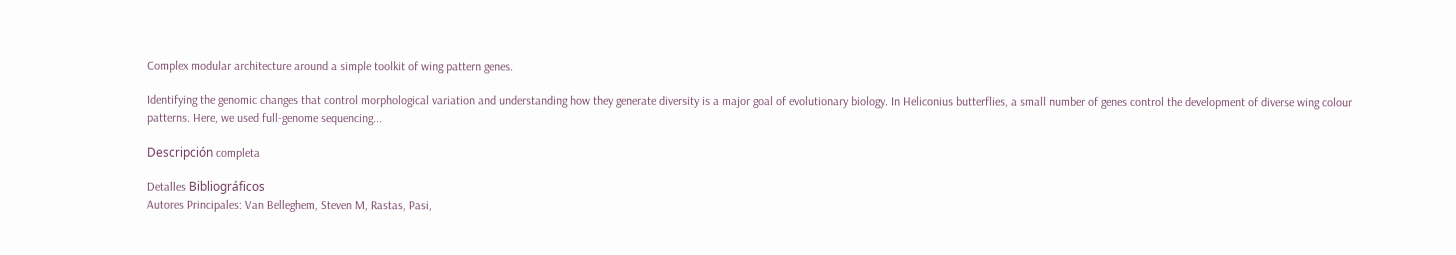Complex modular architecture around a simple toolkit of wing pattern genes.

Identifying the genomic changes that control morphological variation and understanding how they generate diversity is a major goal of evolutionary biology. In Heliconius butterflies, a small number of genes control the development of diverse wing colour patterns. Here, we used full-genome sequencing...

Descripción completa

Detalles Bibliográficos
Autores Principales: Van Belleghem, Steven M, Rastas, Pasi,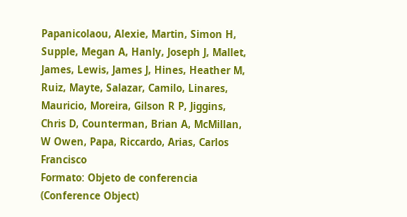Papanicolaou, Alexie, Martin, Simon H, Supple, Megan A, Hanly, Joseph J, Mallet, James, Lewis, James J, Hines, Heather M, Ruiz, Mayte, Salazar, Camilo, Linares, Mauricio, Moreira, Gilson R P, Jiggins, Chris D, Counterman, Brian A, McMillan, W Owen, Papa, Riccardo, Arias, Carlos Francisco
Formato: Objeto de conferencia (Conference Object)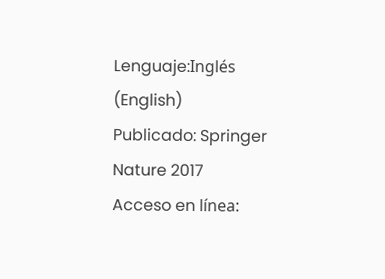Lenguaje:Inglés (English)
Publicado: Springer Nature 2017
Acceso en línea: